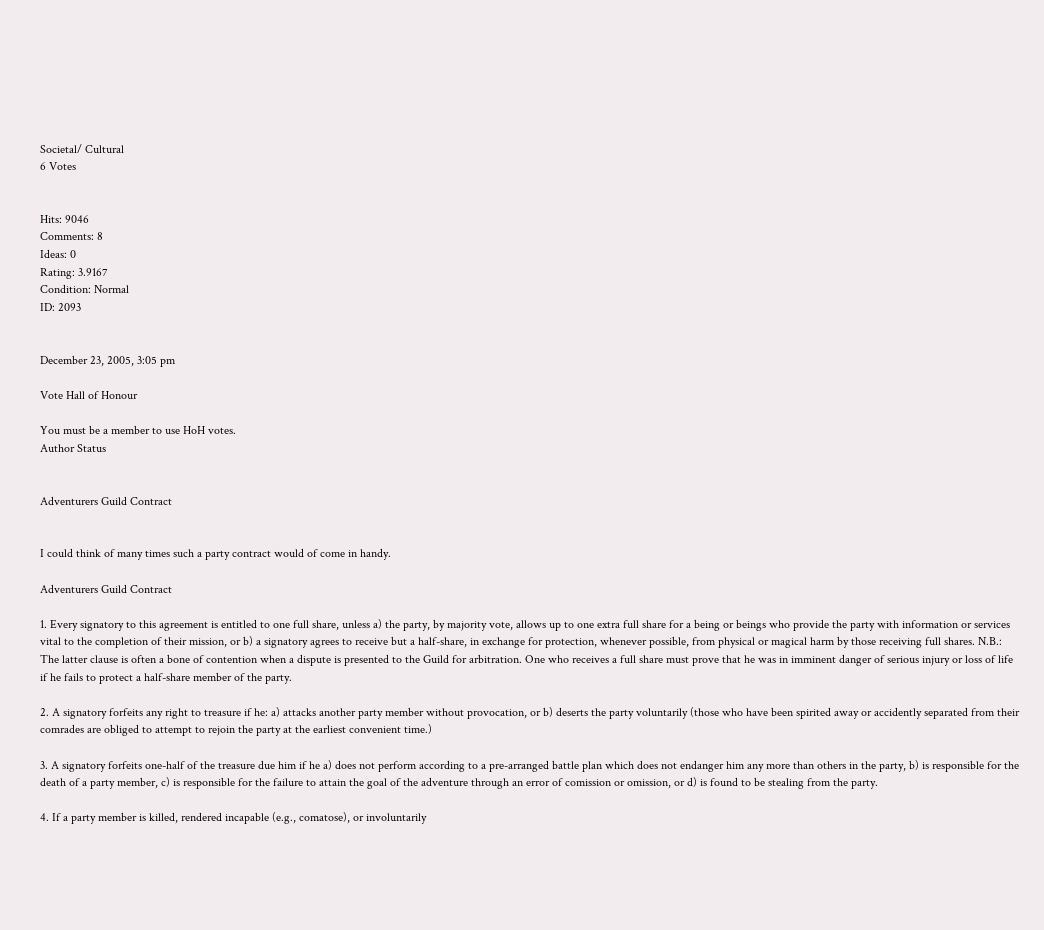Societal/ Cultural
6 Votes


Hits: 9046
Comments: 8
Ideas: 0
Rating: 3.9167
Condition: Normal
ID: 2093


December 23, 2005, 3:05 pm

Vote Hall of Honour

You must be a member to use HoH votes.
Author Status


Adventurers Guild Contract


I could think of many times such a party contract would of come in handy.

Adventurers Guild Contract

1. Every signatory to this agreement is entitled to one full share, unless a) the party, by majority vote, allows up to one extra full share for a being or beings who provide the party with information or services vital to the completion of their mission, or b) a signatory agrees to receive but a half-share, in exchange for protection, whenever possible, from physical or magical harm by those receiving full shares. N.B.: The latter clause is often a bone of contention when a dispute is presented to the Guild for arbitration. One who receives a full share must prove that he was in imminent danger of serious injury or loss of life if he fails to protect a half-share member of the party.

2. A signatory forfeits any right to treasure if he: a) attacks another party member without provocation, or b) deserts the party voluntarily (those who have been spirited away or accidently separated from their comrades are obliged to attempt to rejoin the party at the earliest convenient time.)

3. A signatory forfeits one-half of the treasure due him if he a) does not perform according to a pre-arranged battle plan which does not endanger him any more than others in the party, b) is responsible for the death of a party member, c) is responsible for the failure to attain the goal of the adventure through an error of comission or omission, or d) is found to be stealing from the party.

4. If a party member is killed, rendered incapable (e.g., comatose), or involuntarily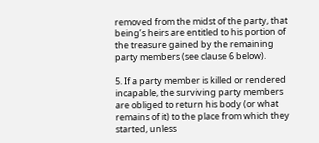removed from the midst of the party, that being’s heirs are entitled to his portion of the treasure gained by the remaining party members (see clause 6 below).

5. If a party member is killed or rendered incapable, the surviving party members are obliged to return his body (or what remains of it) to the place from which they started, unless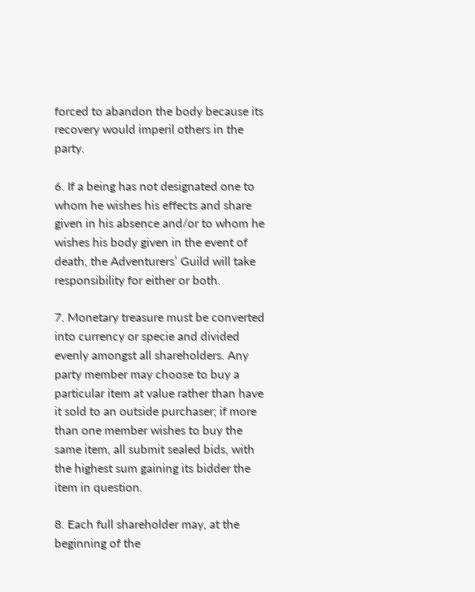forced to abandon the body because its recovery would imperil others in the party.

6. If a being has not designated one to whom he wishes his effects and share given in his absence and/or to whom he wishes his body given in the event of death, the Adventurers’ Guild will take responsibility for either or both.

7. Monetary treasure must be converted into currency or specie and divided evenly amongst all shareholders. Any party member may choose to buy a particular item at value rather than have it sold to an outside purchaser; if more than one member wishes to buy the same item, all submit sealed bids, with the highest sum gaining its bidder the item in question.

8. Each full shareholder may, at the beginning of the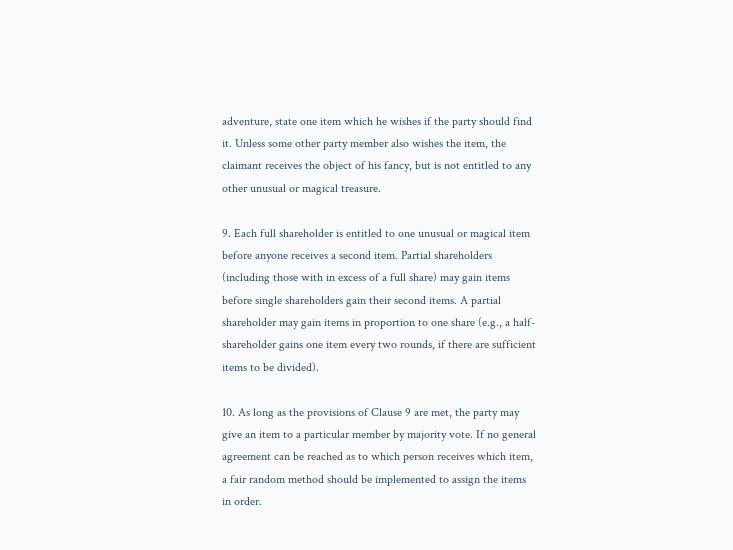adventure, state one item which he wishes if the party should find it. Unless some other party member also wishes the item, the claimant receives the object of his fancy, but is not entitled to any other unusual or magical treasure.

9. Each full shareholder is entitled to one unusual or magical item before anyone receives a second item. Partial shareholders (including those with in excess of a full share) may gain items before single shareholders gain their second items. A partial shareholder may gain items in proportion to one share (e.g., a half-shareholder gains one item every two rounds, if there are sufficient items to be divided).

10. As long as the provisions of Clause 9 are met, the party may give an item to a particular member by majority vote. If no general agreement can be reached as to which person receives which item, a fair random method should be implemented to assign the items in order.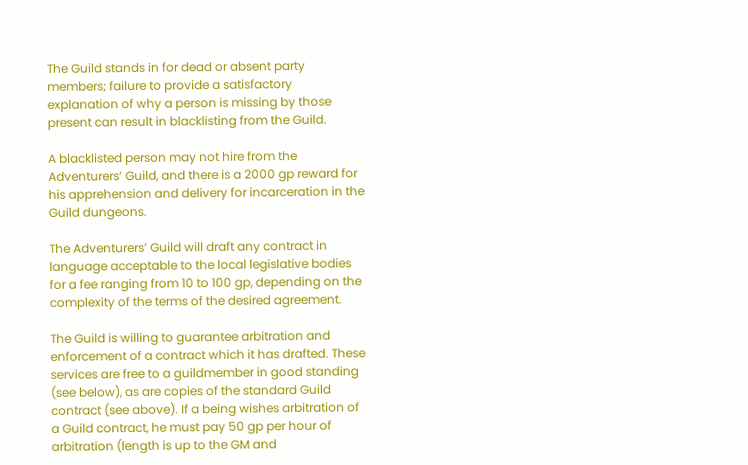The Guild stands in for dead or absent party members; failure to provide a satisfactory explanation of why a person is missing by those present can result in blacklisting from the Guild.

A blacklisted person may not hire from the Adventurers’ Guild, and there is a 2000 gp reward for his apprehension and delivery for incarceration in the Guild dungeons.

The Adventurers’ Guild will draft any contract in language acceptable to the local legislative bodies for a fee ranging from 10 to 100 gp, depending on the complexity of the terms of the desired agreement.

The Guild is willing to guarantee arbitration and enforcement of a contract which it has drafted. These services are free to a guildmember in good standing (see below), as are copies of the standard Guild contract (see above). If a being wishes arbitration of a Guild contract, he must pay 50 gp per hour of arbitration (length is up to the GM and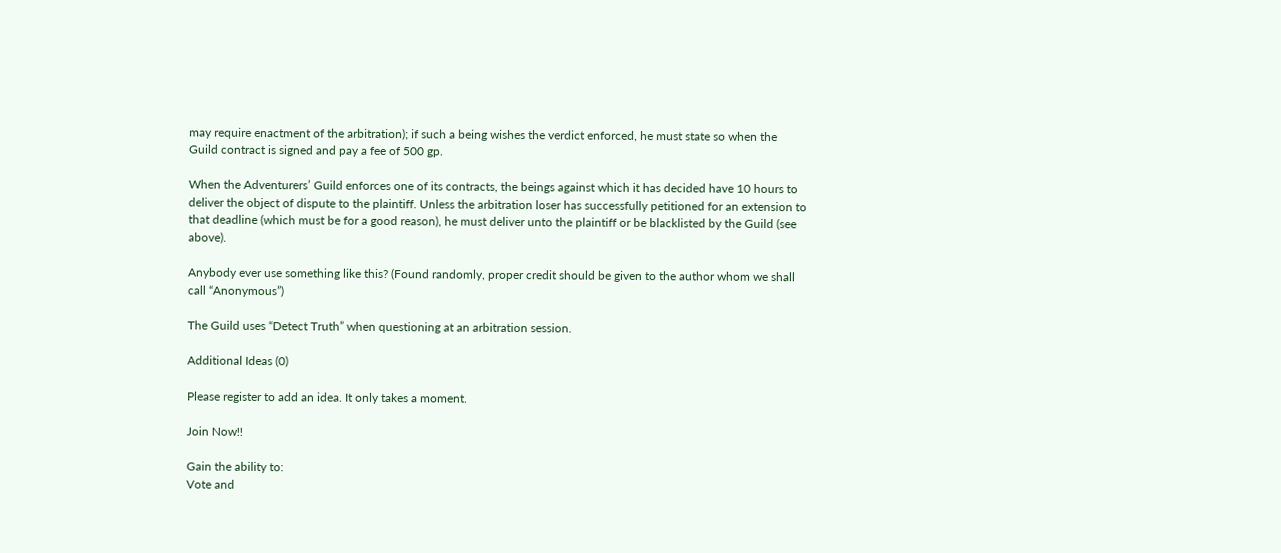may require enactment of the arbitration); if such a being wishes the verdict enforced, he must state so when the Guild contract is signed and pay a fee of 500 gp.

When the Adventurers’ Guild enforces one of its contracts, the beings against which it has decided have 10 hours to deliver the object of dispute to the plaintiff. Unless the arbitration loser has successfully petitioned for an extension to that deadline (which must be for a good reason), he must deliver unto the plaintiff or be blacklisted by the Guild (see above).

Anybody ever use something like this? (Found randomly, proper credit should be given to the author whom we shall call “Anonymous”)

The Guild uses “Detect Truth” when questioning at an arbitration session.

Additional Ideas (0)

Please register to add an idea. It only takes a moment.

Join Now!!

Gain the ability to:
Vote and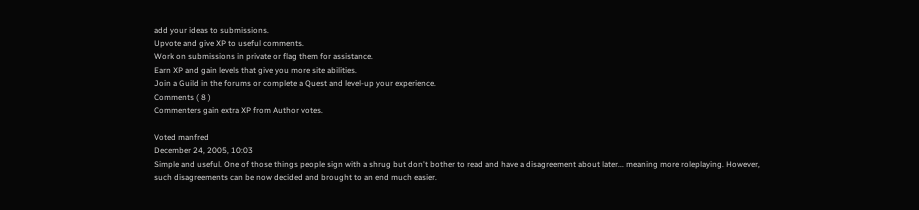add your ideas to submissions.
Upvote and give XP to useful comments.
Work on submissions in private or flag them for assistance.
Earn XP and gain levels that give you more site abilities.
Join a Guild in the forums or complete a Quest and level-up your experience.
Comments ( 8 )
Commenters gain extra XP from Author votes.

Voted manfred
December 24, 2005, 10:03
Simple and useful. One of those things people sign with a shrug but don't bother to read and have a disagreement about later... meaning more roleplaying. However, such disagreements can be now decided and brought to an end much easier.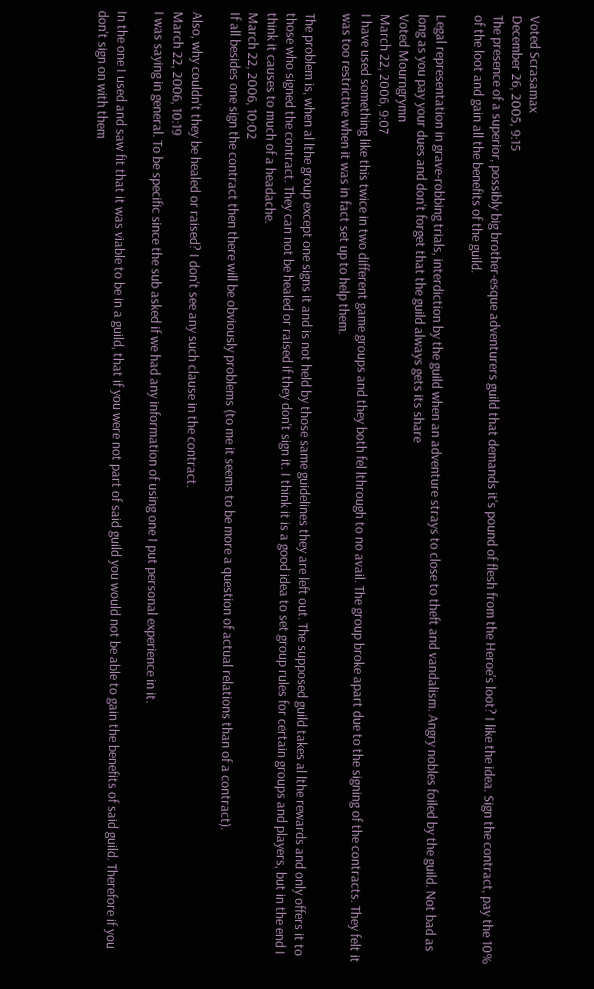Voted Scrasamax
December 26, 2005, 9:15
The presence of a superior, possibly big brother-esque adventurers guild that demands it's pound of flesh from the Heroe's loot? I like the idea. Sign the contract, pay the 10% of the loot and gain all the benefits of the guild.

Legal representation in grave-robbing trials, interdiction by the guild when an adventure strays to close to theft and vandalism. Angry nobles foiled by the guild. Not bad as long as you pay your dues and don't forget that the guild always gets its share
Voted Mourngrymn
March 22, 2006, 9:07
I have used something like this twice in two different game groups and they both fel lthrough to no avail. The group broke apart due to the signing of the contracts. They felt it was too restrictive when it was in fact set up to help them.

The problem is, when al lthe group except one signs it and is not held by those same guidelines they are left out. The supposed guild takes al lthe rewards and only offers it to those who signed the contract. They can not be healed or raised if they don't sign it. I think it is a good idea to set group rules for certain groups and players, but in the end I think it causes to much of a headache.
March 22, 2006, 10:02
If all besides one sign the contract then there will be obviously problems (to me it seems to be more a question of actual relations than of a contract).

Also, why couldn't they be healed or raised? I don't see any such clause in the contract.
March 22, 2006, 10:19
I was saying in general. To be specific since the sub asked if we had any information of using one I put personal experience in it.

In the one I used and saw fit that it was viable to be in a guild, that if you were not part of said guild you would not be able to gain the benefits of said guild. Therefore if you don't sign on with them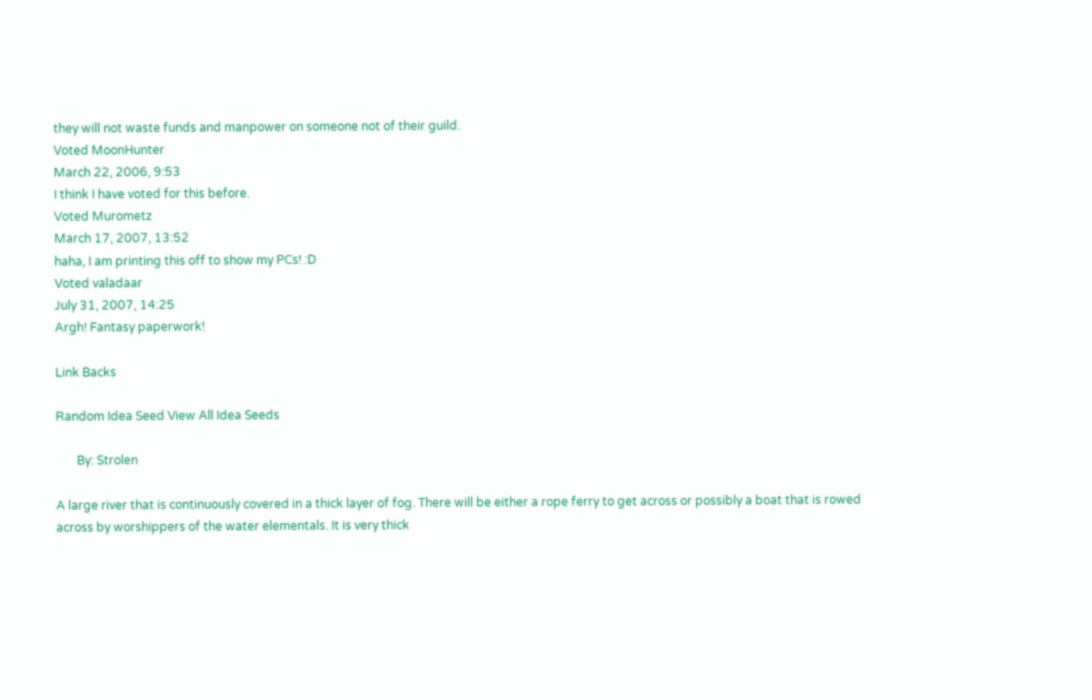they will not waste funds and manpower on someone not of their guild.
Voted MoonHunter
March 22, 2006, 9:53
I think I have voted for this before.
Voted Murometz
March 17, 2007, 13:52
haha, I am printing this off to show my PCs! :D
Voted valadaar
July 31, 2007, 14:25
Argh! Fantasy paperwork!

Link Backs

Random Idea Seed View All Idea Seeds

       By: Strolen

A large river that is continuously covered in a thick layer of fog. There will be either a rope ferry to get across or possibly a boat that is rowed across by worshippers of the water elementals. It is very thick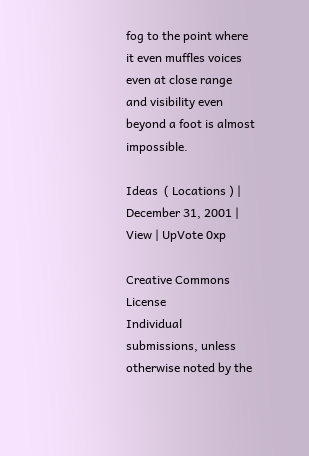fog to the point where it even muffles voices even at close range and visibility even beyond a foot is almost impossible.

Ideas  ( Locations ) | December 31, 2001 | View | UpVote 0xp

Creative Commons License
Individual submissions, unless otherwise noted by the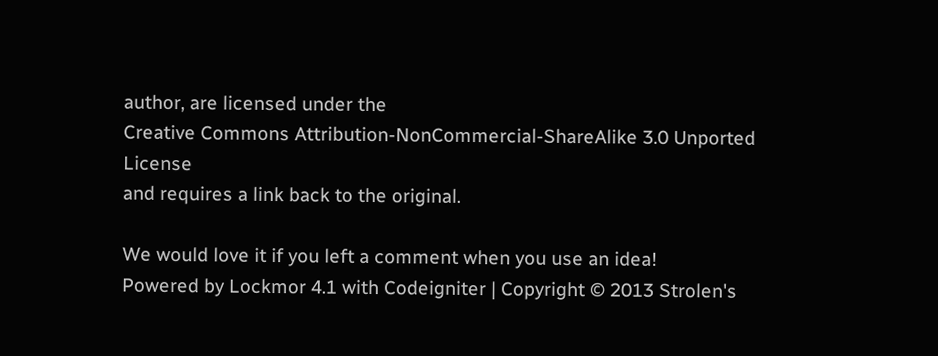author, are licensed under the
Creative Commons Attribution-NonCommercial-ShareAlike 3.0 Unported License
and requires a link back to the original.

We would love it if you left a comment when you use an idea!
Powered by Lockmor 4.1 with Codeigniter | Copyright © 2013 Strolen's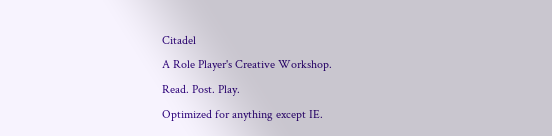Citadel
A Role Player's Creative Workshop.
Read. Post. Play.
Optimized for anything except IE.